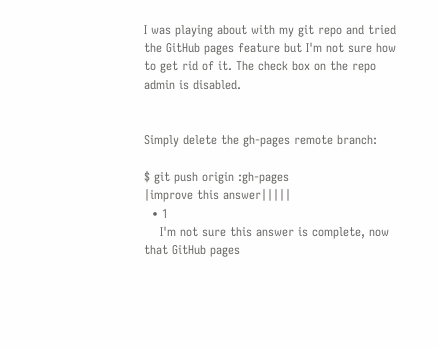I was playing about with my git repo and tried the GitHub pages feature but I'm not sure how to get rid of it. The check box on the repo admin is disabled.


Simply delete the gh-pages remote branch:

$ git push origin :gh-pages
|improve this answer|||||
  • 1
    I'm not sure this answer is complete, now that GitHub pages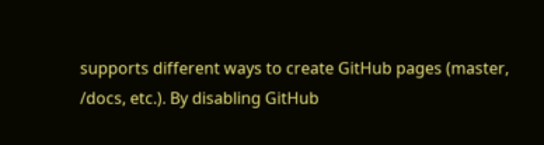supports different ways to create GitHub pages (master, /docs, etc.). By disabling GitHub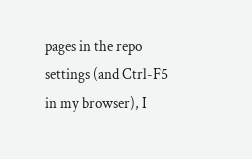pages in the repo settings (and Ctrl-F5 in my browser), I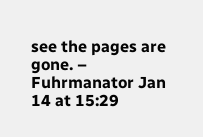see the pages are gone. – Fuhrmanator Jan 14 at 15:29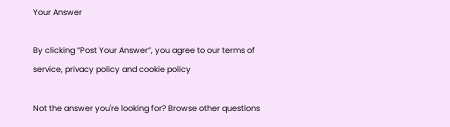Your Answer

By clicking “Post Your Answer”, you agree to our terms of service, privacy policy and cookie policy

Not the answer you're looking for? Browse other questions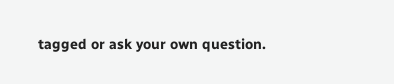tagged or ask your own question.